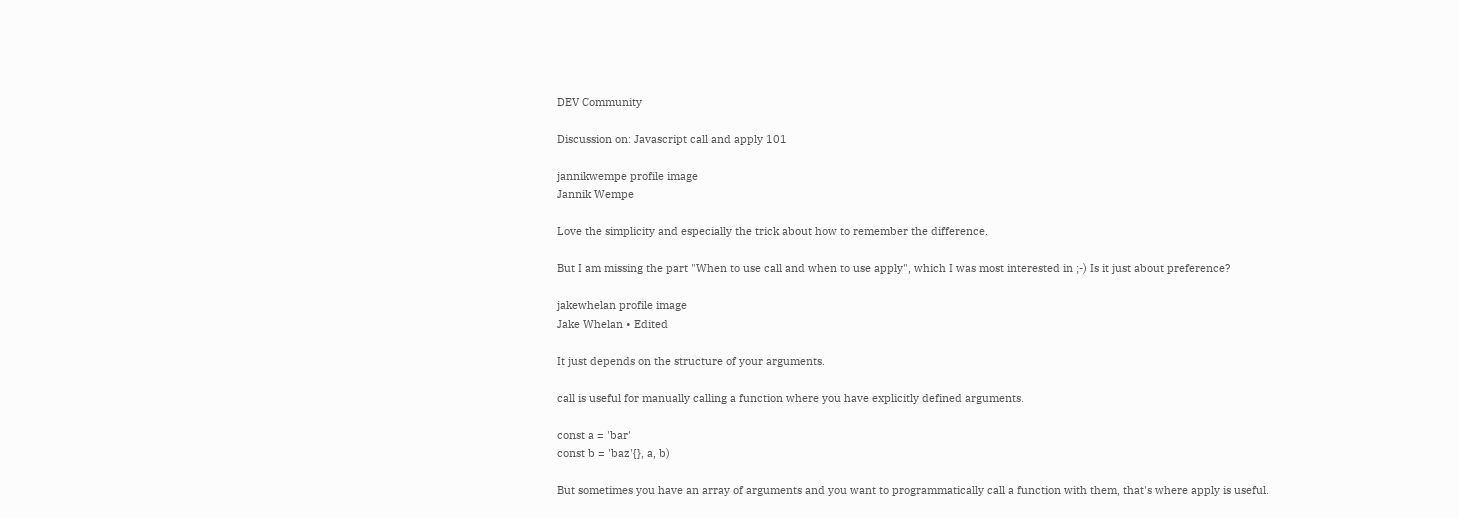DEV Community

Discussion on: Javascript call and apply 101

jannikwempe profile image
Jannik Wempe

Love the simplicity and especially the trick about how to remember the difference.

But I am missing the part "When to use call and when to use apply", which I was most interested in ;-) Is it just about preference?

jakewhelan profile image
Jake Whelan • Edited

It just depends on the structure of your arguments.

call is useful for manually calling a function where you have explicitly defined arguments.

const a = 'bar'
const b = 'baz'{}, a, b)

But sometimes you have an array of arguments and you want to programmatically call a function with them, that's where apply is useful.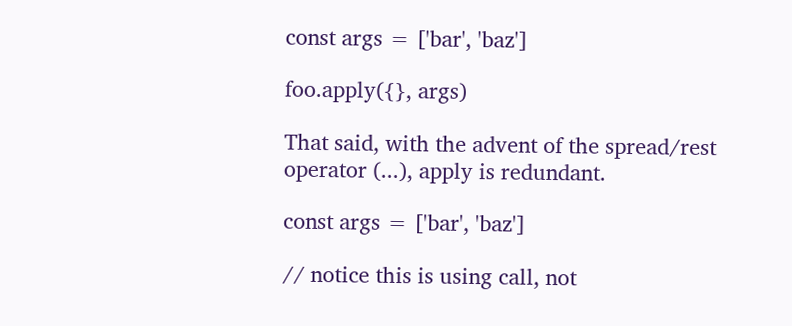const args = ['bar', 'baz']

foo.apply({}, args)

That said, with the advent of the spread/rest operator (...), apply is redundant.

const args = ['bar', 'baz']

// notice this is using call, not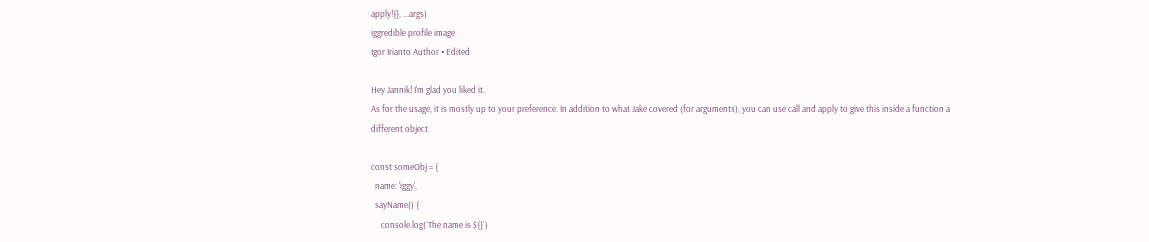apply!{}, ...args)
iggredible profile image
Igor Irianto Author • Edited

Hey Jannik! I'm glad you liked it.
As for the usage, it is mostly up to your preference. In addition to what Jake covered (for arguments), you can use call and apply to give this inside a function a different object.

const someObj = {
  name: 'iggy',
  sayName() {
     console.log(`The name is ${}`)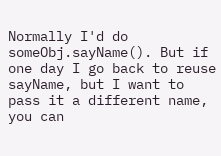Normally I'd do someObj.sayName(). But if one day I go back to reuse sayName, but I want to pass it a different name, you can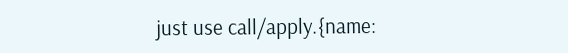just use call/apply.{name: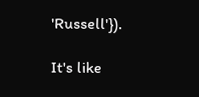'Russell'}).

It's like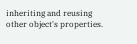inheriting and reusing other object's properties.